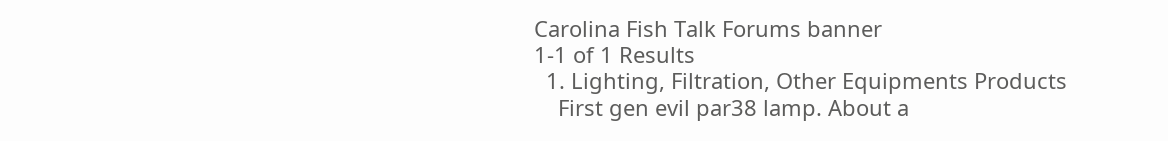Carolina Fish Talk Forums banner
1-1 of 1 Results
  1. Lighting, Filtration, Other Equipments Products
    First gen evil par38 lamp. About a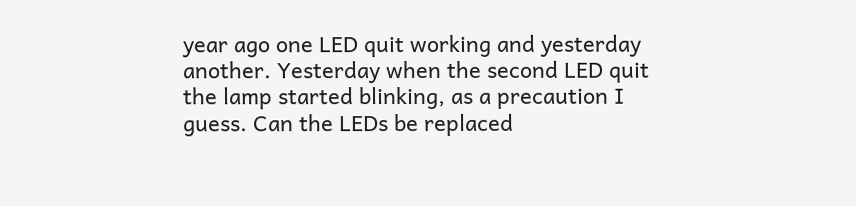year ago one LED quit working and yesterday another. Yesterday when the second LED quit the lamp started blinking, as a precaution I guess. Can the LEDs be replaced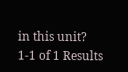in this unit?
1-1 of 1 Results